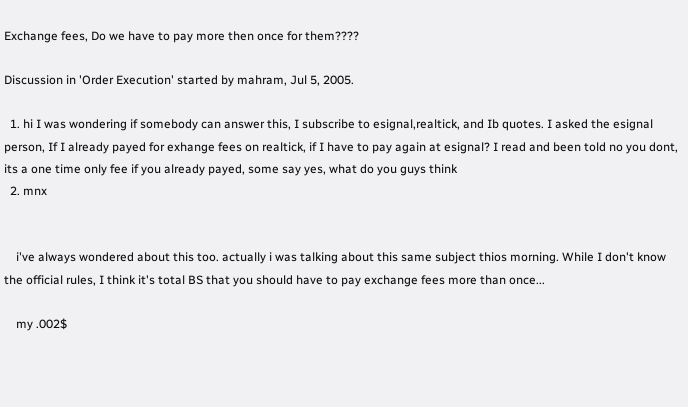Exchange fees, Do we have to pay more then once for them????

Discussion in 'Order Execution' started by mahram, Jul 5, 2005.

  1. hi I was wondering if somebody can answer this, I subscribe to esignal,realtick, and Ib quotes. I asked the esignal person, If I already payed for exhange fees on realtick, if I have to pay again at esignal? I read and been told no you dont, its a one time only fee if you already payed, some say yes, what do you guys think
  2. mnx


    i've always wondered about this too. actually i was talking about this same subject thios morning. While I don't know the official rules, I think it's total BS that you should have to pay exchange fees more than once...

    my .002$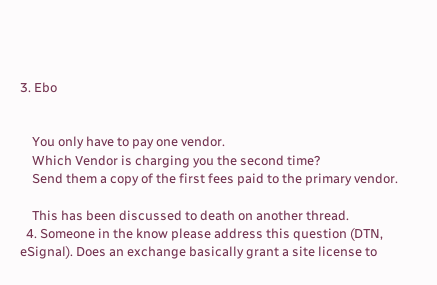3. Ebo


    You only have to pay one vendor.
    Which Vendor is charging you the second time?
    Send them a copy of the first fees paid to the primary vendor.

    This has been discussed to death on another thread.
  4. Someone in the know please address this question (DTN, eSignal). Does an exchange basically grant a site license to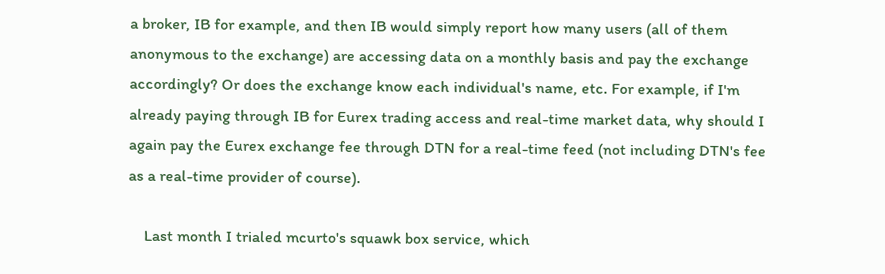a broker, IB for example, and then IB would simply report how many users (all of them anonymous to the exchange) are accessing data on a monthly basis and pay the exchange accordingly? Or does the exchange know each individual's name, etc. For example, if I'm already paying through IB for Eurex trading access and real-time market data, why should I again pay the Eurex exchange fee through DTN for a real-time feed (not including DTN's fee as a real-time provider of course).

    Last month I trialed mcurto's squawk box service, which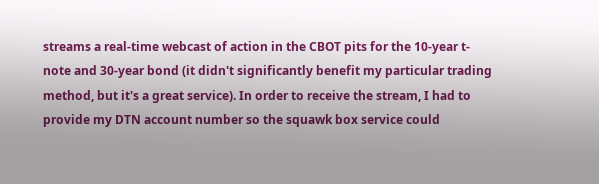streams a real-time webcast of action in the CBOT pits for the 10-year t-note and 30-year bond (it didn't significantly benefit my particular trading method, but it's a great service). In order to receive the stream, I had to provide my DTN account number so the squawk box service could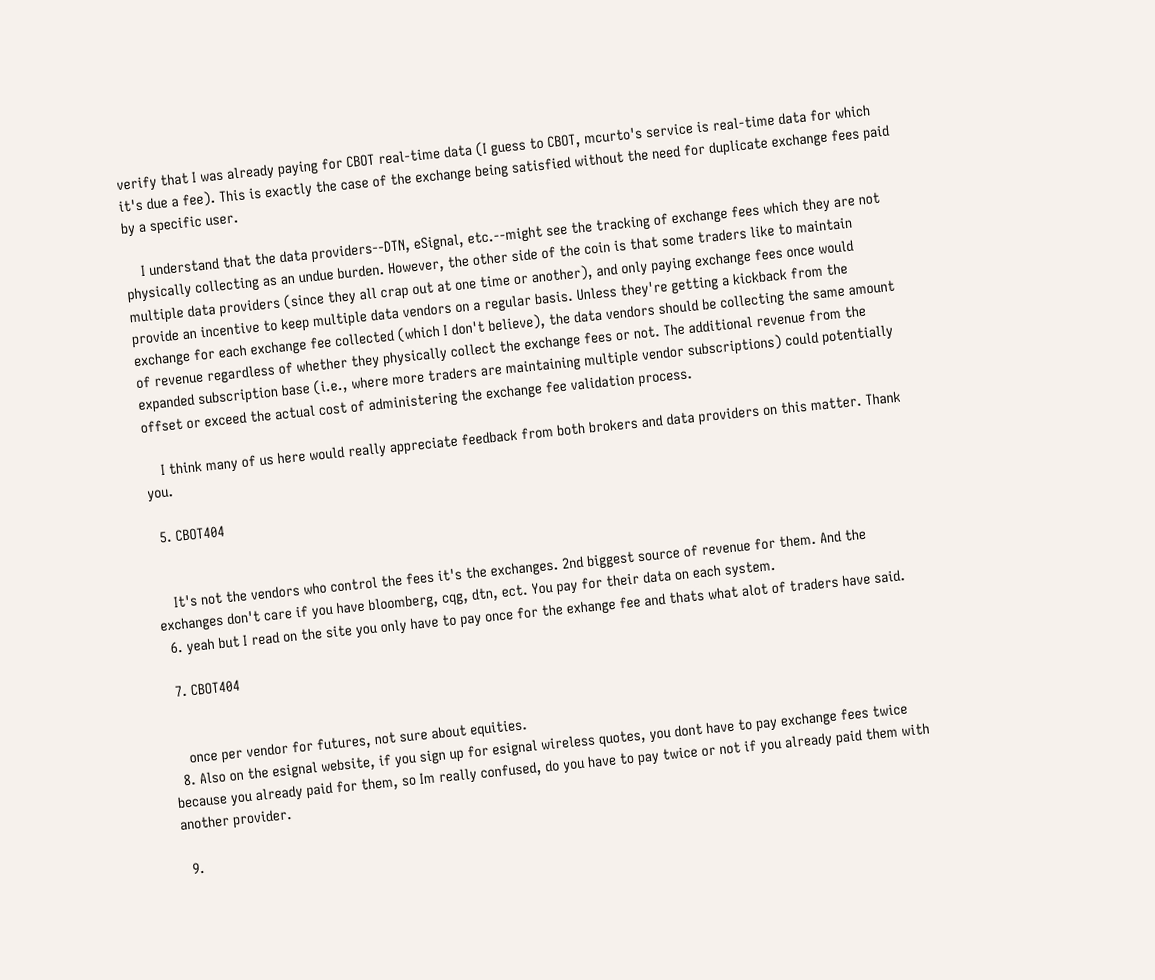verify that I was already paying for CBOT real-time data (I guess to CBOT, mcurto's service is real-time data for which it's due a fee). This is exactly the case of the exchange being satisfied without the need for duplicate exchange fees paid by a specific user.

    I understand that the data providers--DTN, eSignal, etc.--might see the tracking of exchange fees which they are not physically collecting as an undue burden. However, the other side of the coin is that some traders like to maintain multiple data providers (since they all crap out at one time or another), and only paying exchange fees once would provide an incentive to keep multiple data vendors on a regular basis. Unless they're getting a kickback from the exchange for each exchange fee collected (which I don't believe), the data vendors should be collecting the same amount of revenue regardless of whether they physically collect the exchange fees or not. The additional revenue from the expanded subscription base (i.e., where more traders are maintaining multiple vendor subscriptions) could potentially offset or exceed the actual cost of administering the exchange fee validation process.

    I think many of us here would really appreciate feedback from both brokers and data providers on this matter. Thank you.

  5. CBOT404


    It's not the vendors who control the fees it's the exchanges. 2nd biggest source of revenue for them. And the exchanges don't care if you have bloomberg, cqg, dtn, ect. You pay for their data on each system.
  6. yeah but I read on the site you only have to pay once for the exhange fee and thats what alot of traders have said.

  7. CBOT404


    once per vendor for futures, not sure about equities.
  8. Also on the esignal website, if you sign up for esignal wireless quotes, you dont have to pay exchange fees twice because you already paid for them, so Im really confused, do you have to pay twice or not if you already paid them with another provider.

  9.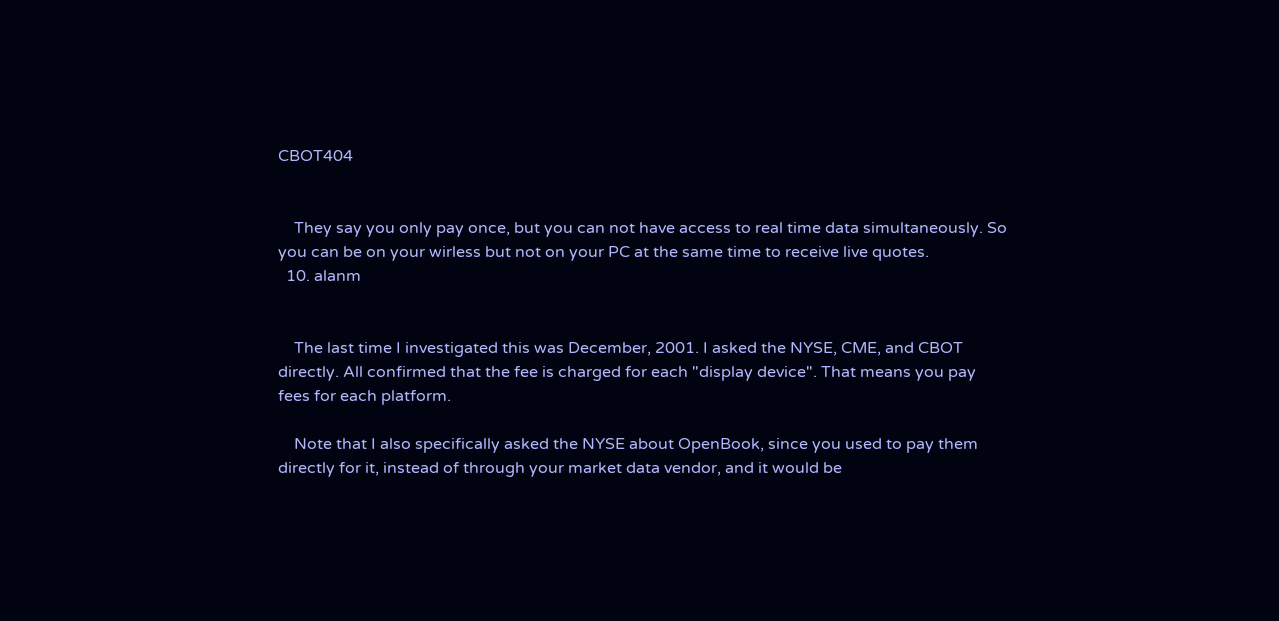CBOT404


    They say you only pay once, but you can not have access to real time data simultaneously. So you can be on your wirless but not on your PC at the same time to receive live quotes.
  10. alanm


    The last time I investigated this was December, 2001. I asked the NYSE, CME, and CBOT directly. All confirmed that the fee is charged for each "display device". That means you pay fees for each platform.

    Note that I also specifically asked the NYSE about OpenBook, since you used to pay them directly for it, instead of through your market data vendor, and it would be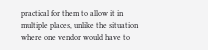practical for them to allow it in multiple places, unlike the situation where one vendor would have to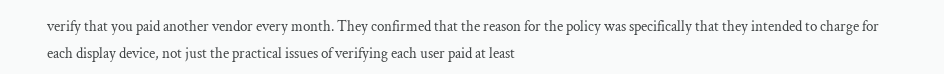verify that you paid another vendor every month. They confirmed that the reason for the policy was specifically that they intended to charge for each display device, not just the practical issues of verifying each user paid at least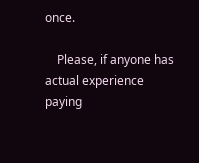once.

    Please, if anyone has actual experience paying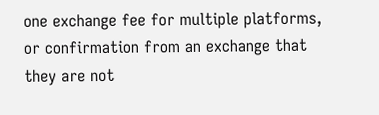one exchange fee for multiple platforms, or confirmation from an exchange that they are not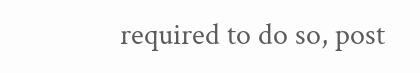required to do so, post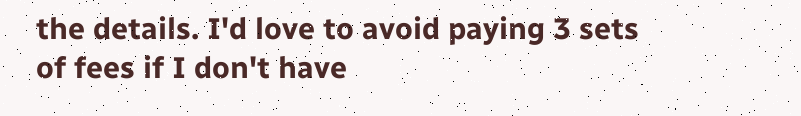the details. I'd love to avoid paying 3 sets of fees if I don't have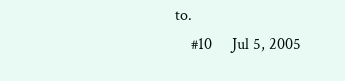to.
    #10     Jul 5, 2005